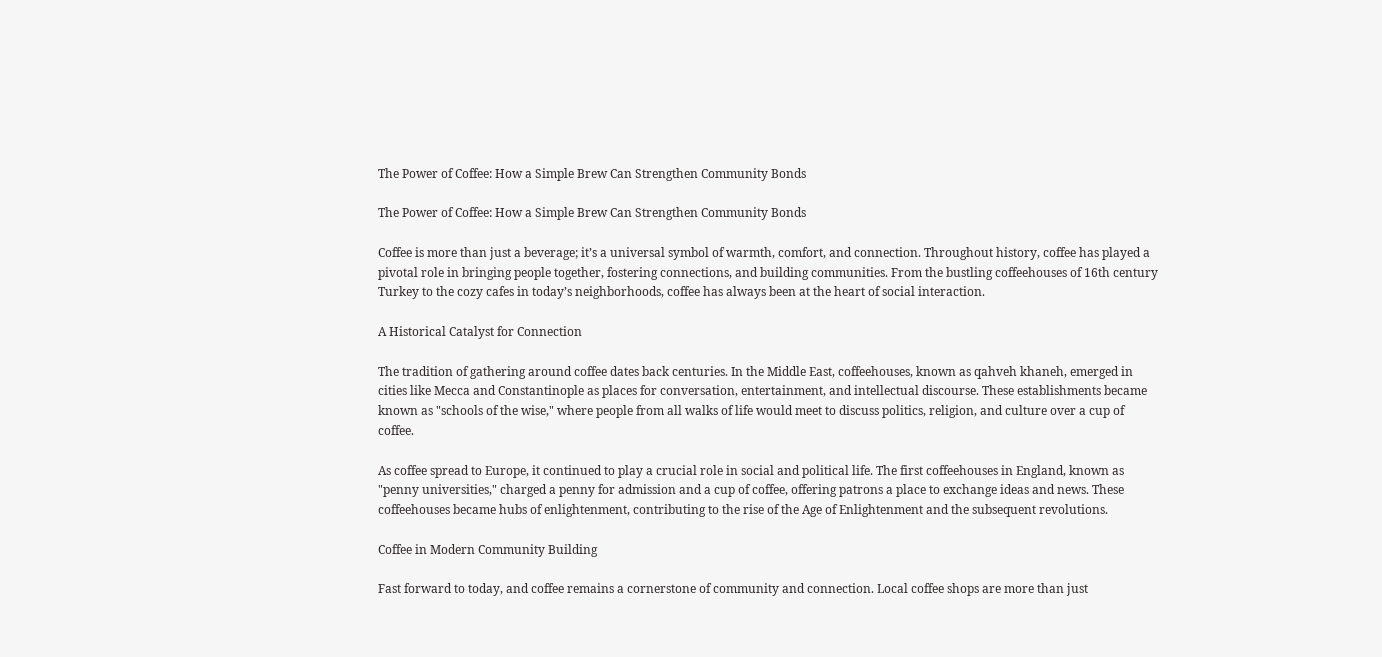The Power of Coffee: How a Simple Brew Can Strengthen Community Bonds

The Power of Coffee: How a Simple Brew Can Strengthen Community Bonds

Coffee is more than just a beverage; it’s a universal symbol of warmth, comfort, and connection. Throughout history, coffee has played a pivotal role in bringing people together, fostering connections, and building communities. From the bustling coffeehouses of 16th century Turkey to the cozy cafes in today’s neighborhoods, coffee has always been at the heart of social interaction.

A Historical Catalyst for Connection

The tradition of gathering around coffee dates back centuries. In the Middle East, coffeehouses, known as qahveh khaneh, emerged in cities like Mecca and Constantinople as places for conversation, entertainment, and intellectual discourse. These establishments became known as "schools of the wise," where people from all walks of life would meet to discuss politics, religion, and culture over a cup of coffee.

As coffee spread to Europe, it continued to play a crucial role in social and political life. The first coffeehouses in England, known as "penny universities," charged a penny for admission and a cup of coffee, offering patrons a place to exchange ideas and news. These coffeehouses became hubs of enlightenment, contributing to the rise of the Age of Enlightenment and the subsequent revolutions.

Coffee in Modern Community Building

Fast forward to today, and coffee remains a cornerstone of community and connection. Local coffee shops are more than just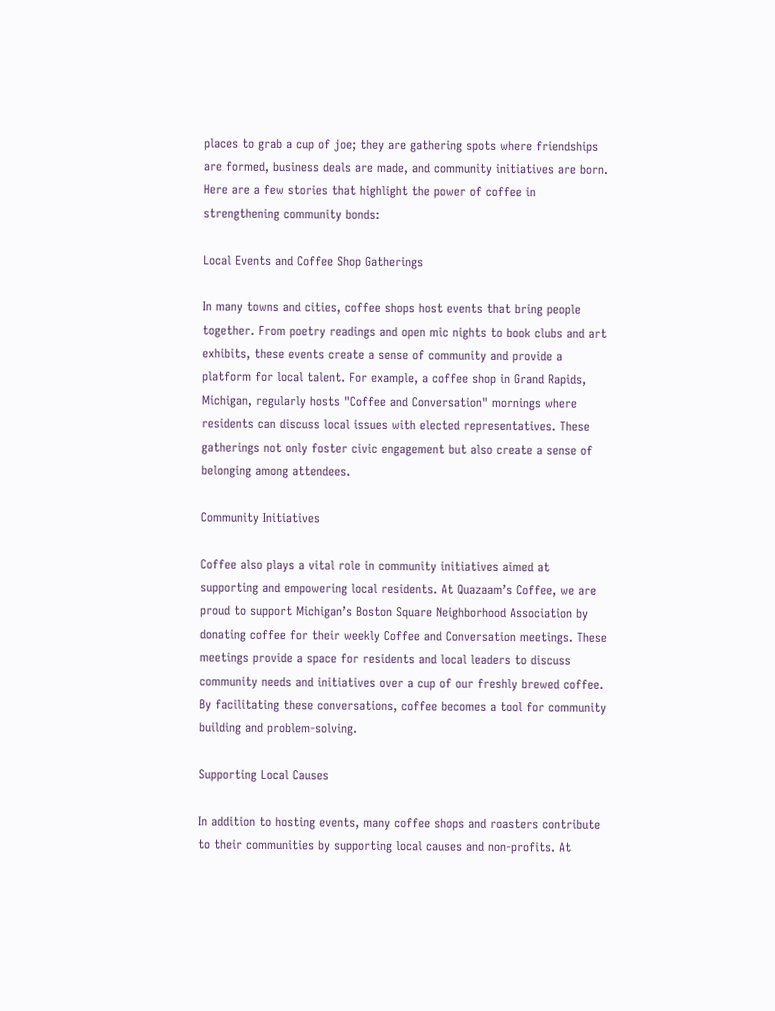places to grab a cup of joe; they are gathering spots where friendships are formed, business deals are made, and community initiatives are born. Here are a few stories that highlight the power of coffee in strengthening community bonds:

Local Events and Coffee Shop Gatherings

In many towns and cities, coffee shops host events that bring people together. From poetry readings and open mic nights to book clubs and art exhibits, these events create a sense of community and provide a platform for local talent. For example, a coffee shop in Grand Rapids, Michigan, regularly hosts "Coffee and Conversation" mornings where residents can discuss local issues with elected representatives. These gatherings not only foster civic engagement but also create a sense of belonging among attendees.

Community Initiatives

Coffee also plays a vital role in community initiatives aimed at supporting and empowering local residents. At Quazaam’s Coffee, we are proud to support Michigan’s Boston Square Neighborhood Association by donating coffee for their weekly Coffee and Conversation meetings. These meetings provide a space for residents and local leaders to discuss community needs and initiatives over a cup of our freshly brewed coffee. By facilitating these conversations, coffee becomes a tool for community building and problem-solving.

Supporting Local Causes

In addition to hosting events, many coffee shops and roasters contribute to their communities by supporting local causes and non-profits. At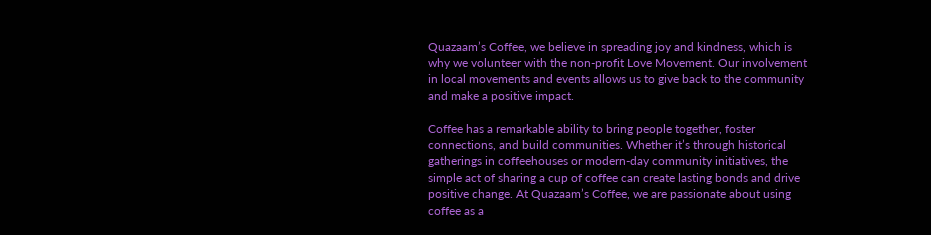Quazaam’s Coffee, we believe in spreading joy and kindness, which is why we volunteer with the non-profit Love Movement. Our involvement in local movements and events allows us to give back to the community and make a positive impact.

Coffee has a remarkable ability to bring people together, foster connections, and build communities. Whether it’s through historical gatherings in coffeehouses or modern-day community initiatives, the simple act of sharing a cup of coffee can create lasting bonds and drive positive change. At Quazaam’s Coffee, we are passionate about using coffee as a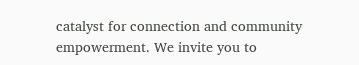catalyst for connection and community empowerment. We invite you to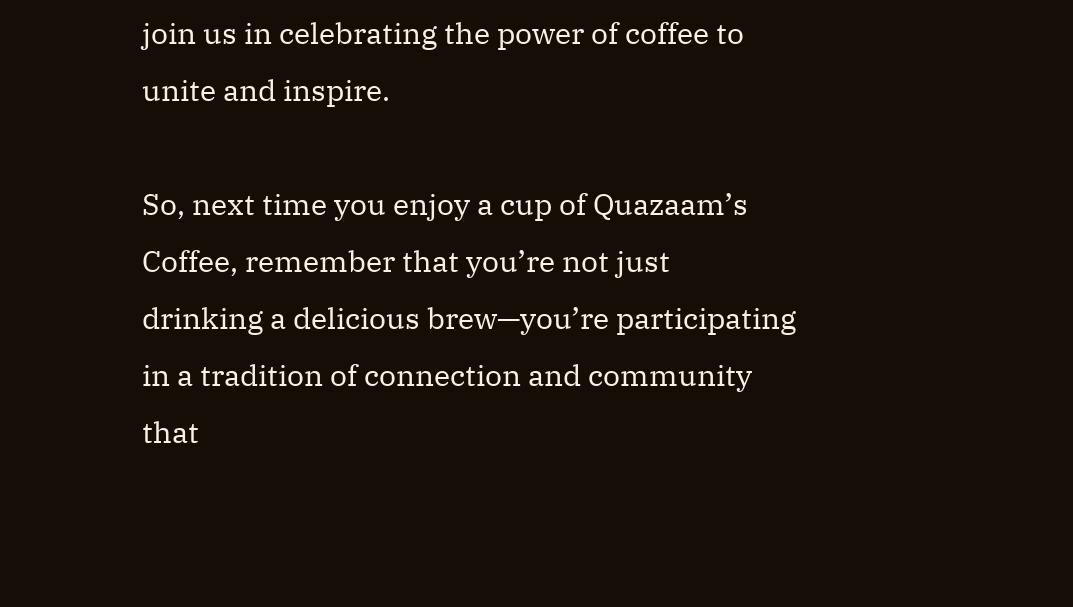join us in celebrating the power of coffee to unite and inspire.

So, next time you enjoy a cup of Quazaam’s Coffee, remember that you’re not just drinking a delicious brew—you’re participating in a tradition of connection and community that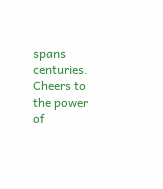spans centuries. Cheers to the power of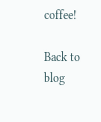coffee!

Back to blog